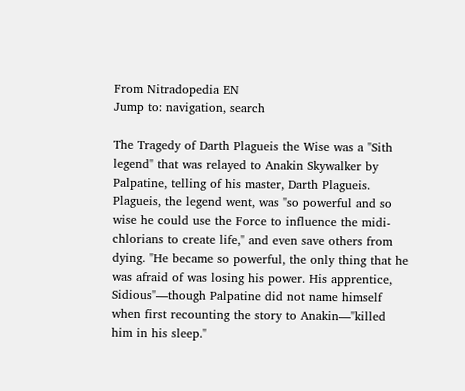From Nitradopedia EN
Jump to: navigation, search

The Tragedy of Darth Plagueis the Wise was a "Sith legend" that was relayed to Anakin Skywalker by Palpatine, telling of his master, Darth Plagueis. Plagueis, the legend went, was "so powerful and so wise he could use the Force to influence the midi-chlorians to create life," and even save others from dying. "He became so powerful, the only thing that he was afraid of was losing his power. His apprentice, Sidious"—though Palpatine did not name himself when first recounting the story to Anakin—"killed him in his sleep."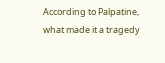According to Palpatine, what made it a tragedy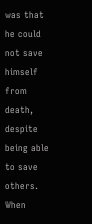was that he could not save himself from death, despite being able to save others. When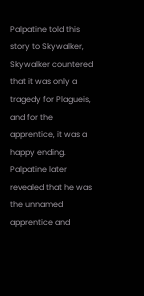Palpatine told this story to Skywalker, Skywalker countered that it was only a tragedy for Plagueis, and for the apprentice, it was a happy ending. Palpatine later revealed that he was the unnamed apprentice and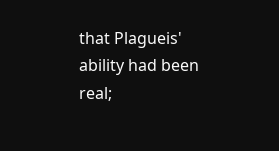that Plagueis' ability had been real;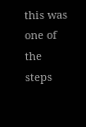this was one of the steps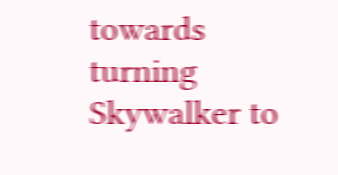towards turning Skywalker to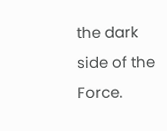the dark side of the Force.